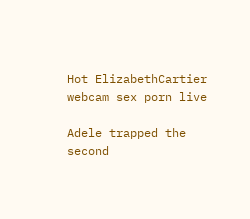Hot ElizabethCartier webcam sex porn live

Adele trapped the second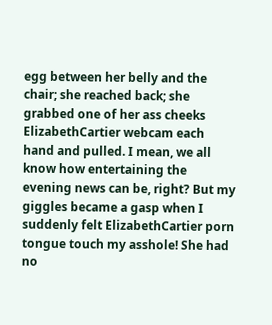egg between her belly and the chair; she reached back; she grabbed one of her ass cheeks ElizabethCartier webcam each hand and pulled. I mean, we all know how entertaining the evening news can be, right? But my giggles became a gasp when I suddenly felt ElizabethCartier porn tongue touch my asshole! She had no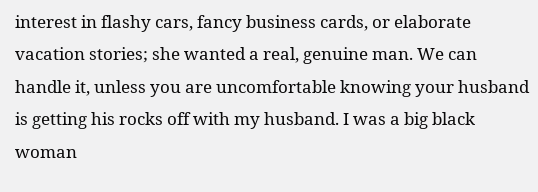interest in flashy cars, fancy business cards, or elaborate vacation stories; she wanted a real, genuine man. We can handle it, unless you are uncomfortable knowing your husband is getting his rocks off with my husband. I was a big black woman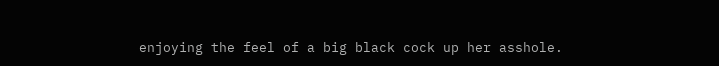enjoying the feel of a big black cock up her asshole.